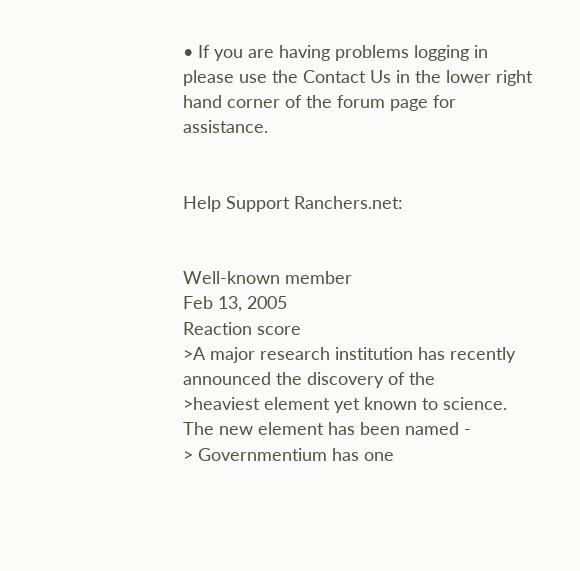• If you are having problems logging in please use the Contact Us in the lower right hand corner of the forum page for assistance.


Help Support Ranchers.net:


Well-known member
Feb 13, 2005
Reaction score
>A major research institution has recently announced the discovery of the
>heaviest element yet known to science. The new element has been named -
> Governmentium has one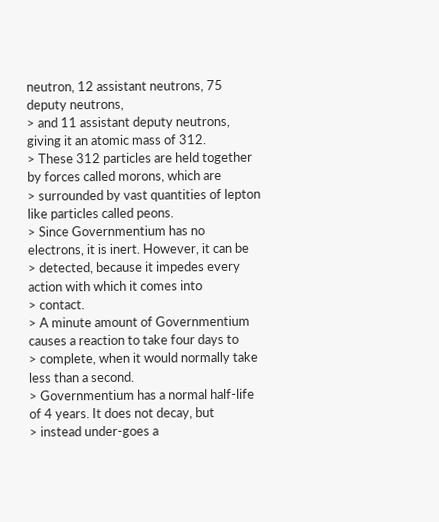neutron, 12 assistant neutrons, 75 deputy neutrons,
> and 11 assistant deputy neutrons, giving it an atomic mass of 312.
> These 312 particles are held together by forces called morons, which are
> surrounded by vast quantities of lepton like particles called peons.
> Since Governmentium has no electrons, it is inert. However, it can be
> detected, because it impedes every action with which it comes into
> contact.
> A minute amount of Governmentium causes a reaction to take four days to
> complete, when it would normally take less than a second.
> Governmentium has a normal half-life of 4 years. It does not decay, but
> instead under-goes a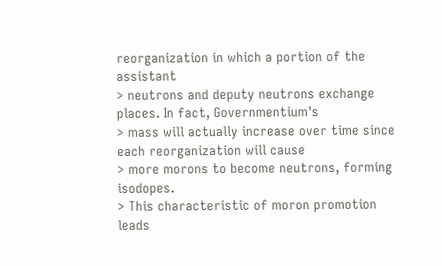reorganization in which a portion of the assistant
> neutrons and deputy neutrons exchange places. In fact, Governmentium's
> mass will actually increase over time since each reorganization will cause
> more morons to become neutrons, forming isodopes.
> This characteristic of moron promotion leads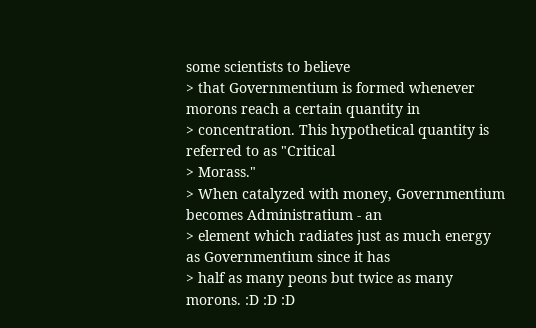some scientists to believe
> that Governmentium is formed whenever morons reach a certain quantity in
> concentration. This hypothetical quantity is referred to as "Critical
> Morass."
> When catalyzed with money, Governmentium becomes Administratium - an
> element which radiates just as much energy as Governmentium since it has
> half as many peons but twice as many morons. :D :D :D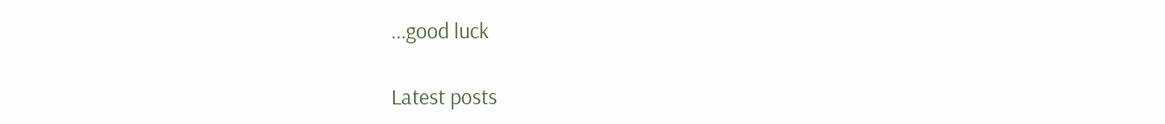...good luck

Latest posts